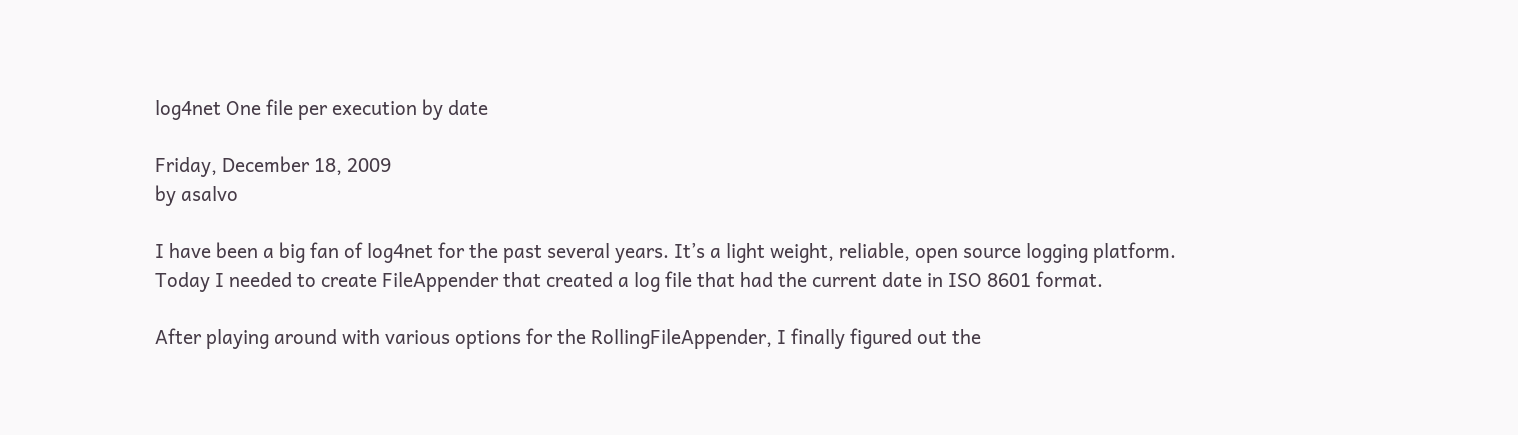log4net One file per execution by date

Friday, December 18, 2009
by asalvo

I have been a big fan of log4net for the past several years. It’s a light weight, reliable, open source logging platform. Today I needed to create FileAppender that created a log file that had the current date in ISO 8601 format.

After playing around with various options for the RollingFileAppender, I finally figured out the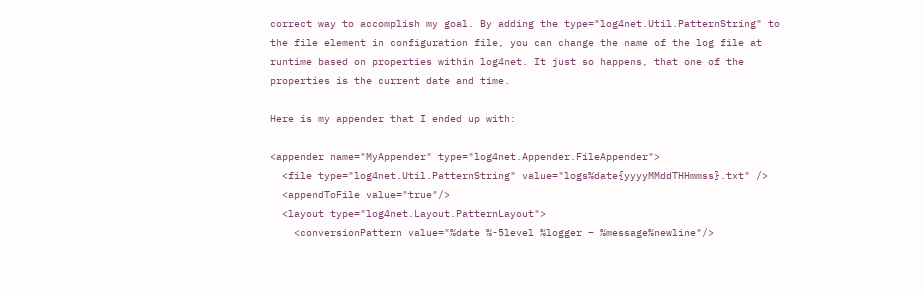correct way to accomplish my goal. By adding the type="log4net.Util.PatternString" to the file element in configuration file, you can change the name of the log file at runtime based on properties within log4net. It just so happens, that one of the properties is the current date and time.

Here is my appender that I ended up with:

<appender name="MyAppender" type="log4net.Appender.FileAppender">
  <file type="log4net.Util.PatternString" value="logs%date{yyyyMMddTHHmmss}.txt" />
  <appendToFile value="true"/>
  <layout type="log4net.Layout.PatternLayout">
    <conversionPattern value="%date %-5level %logger – %message%newline"/>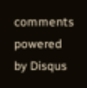comments powered by Disqus